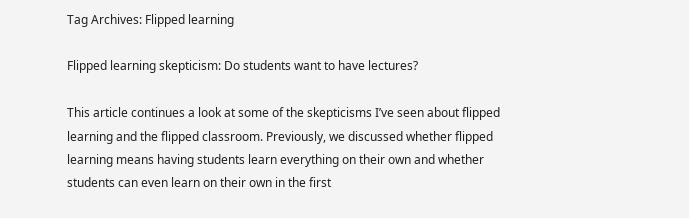Tag Archives: Flipped learning

Flipped learning skepticism: Do students want to have lectures?

This article continues a look at some of the skepticisms I’ve seen about flipped learning and the flipped classroom. Previously, we discussed whether flipped learning means having students learn everything on their own and whether students can even learn on their own in the first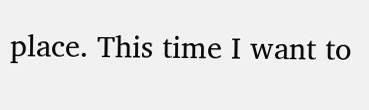place. This time I want to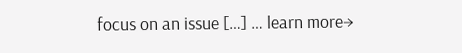focus on an issue […] … learn more→